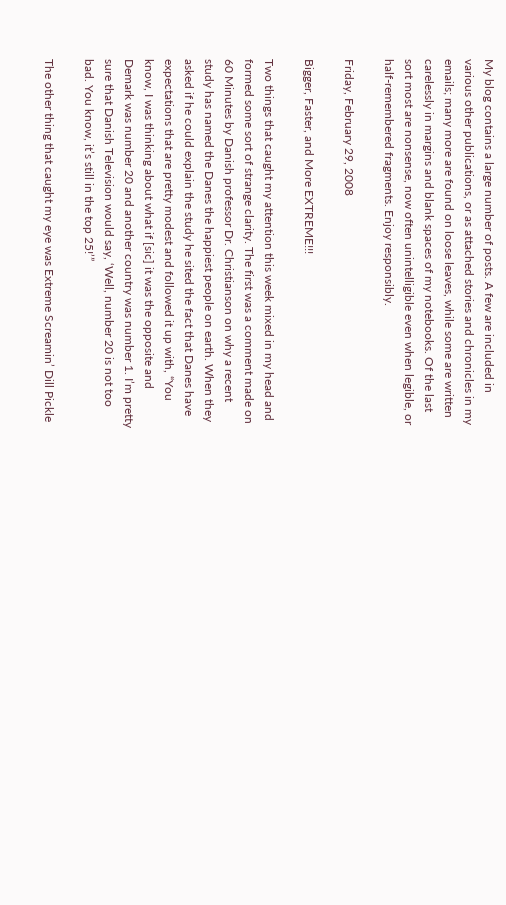My blog contains a large number of posts. A few are included in various other publications, or as attached stories and chronicles in my emails; many more are found on loose leaves, while some are written carelessly in margins and blank spaces of my notebooks. Of the last sort most are nonsense, now often unintelligible even when legible, or half-remembered fragments. Enjoy responsibly.

Friday, February 29, 2008

Bigger, Faster, and More EXTREME!!!

Two things that caught my attention this week mixed in my head and formed some sort of strange clarity. The first was a comment made on 60 Minutes by Danish professor Dr. Christianson on why a recent study has named the Danes the happiest people on earth. When they asked if he could explain the study he sited the fact that Danes have expectations that are pretty modest and followed it up with, “You know, I was thinking about what if [sic] it was the opposite and Demark was number 20 and another country was number 1. I’m pretty sure that Danish Television would say, ‘Well, number 20 is not too bad. You know, it’s still in the top 25!’”

The other thing that caught my eye was Extreme Screamin’ Dill Pickle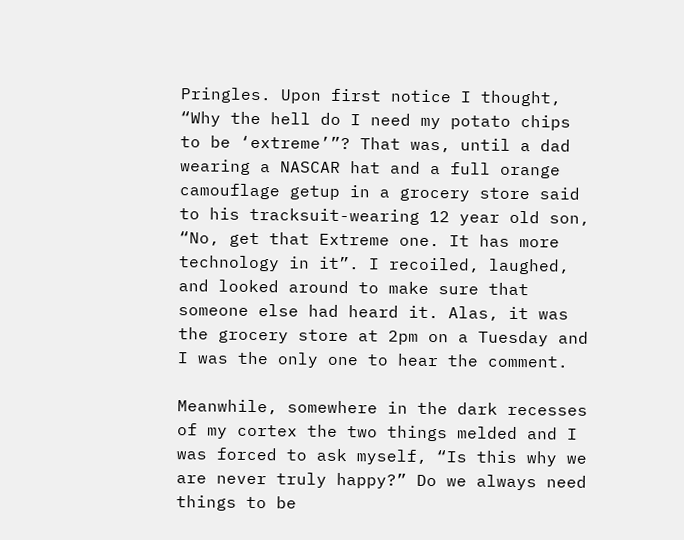Pringles. Upon first notice I thought, “Why the hell do I need my potato chips to be ‘extreme’”? That was, until a dad wearing a NASCAR hat and a full orange camouflage getup in a grocery store said to his tracksuit-wearing 12 year old son, “No, get that Extreme one. It has more technology in it”. I recoiled, laughed, and looked around to make sure that someone else had heard it. Alas, it was the grocery store at 2pm on a Tuesday and I was the only one to hear the comment.

Meanwhile, somewhere in the dark recesses of my cortex the two things melded and I was forced to ask myself, “Is this why we are never truly happy?” Do we always need things to be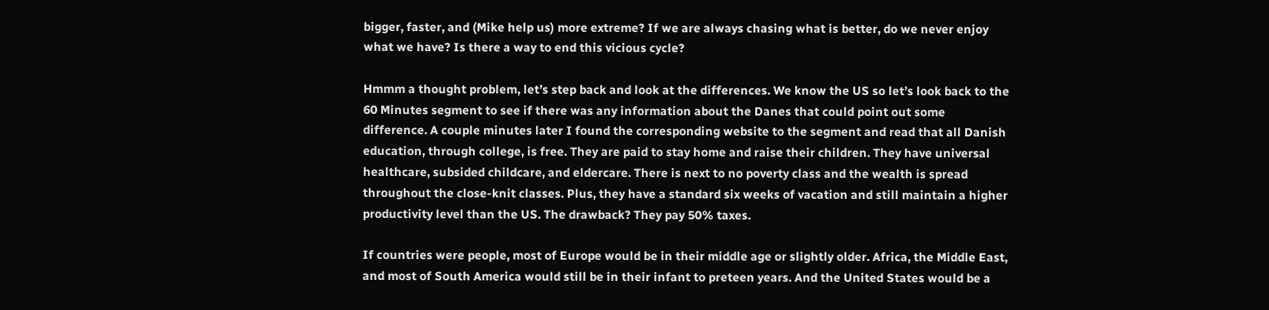bigger, faster, and (Mike help us) more extreme? If we are always chasing what is better, do we never enjoy what we have? Is there a way to end this vicious cycle?

Hmmm a thought problem, let’s step back and look at the differences. We know the US so let’s look back to the 60 Minutes segment to see if there was any information about the Danes that could point out some difference. A couple minutes later I found the corresponding website to the segment and read that all Danish education, through college, is free. They are paid to stay home and raise their children. They have universal healthcare, subsided childcare, and eldercare. There is next to no poverty class and the wealth is spread throughout the close-knit classes. Plus, they have a standard six weeks of vacation and still maintain a higher productivity level than the US. The drawback? They pay 50% taxes.

If countries were people, most of Europe would be in their middle age or slightly older. Africa, the Middle East, and most of South America would still be in their infant to preteen years. And the United States would be a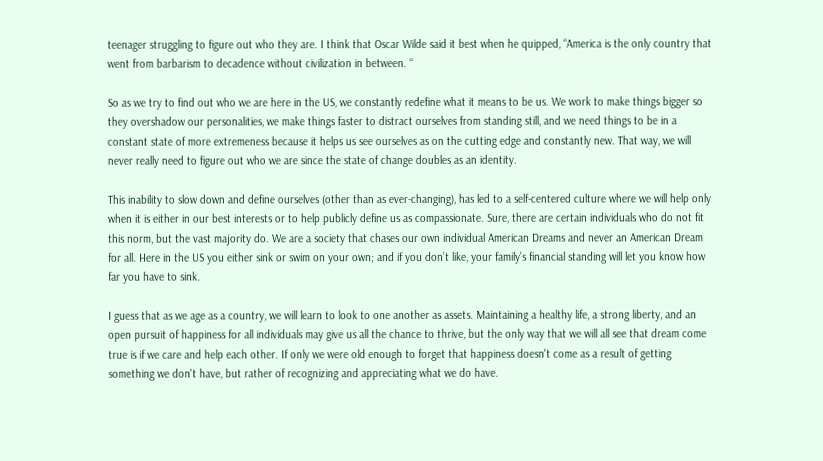teenager struggling to figure out who they are. I think that Oscar Wilde said it best when he quipped, “America is the only country that went from barbarism to decadence without civilization in between. “

So as we try to find out who we are here in the US, we constantly redefine what it means to be us. We work to make things bigger so they overshadow our personalities, we make things faster to distract ourselves from standing still, and we need things to be in a constant state of more extremeness because it helps us see ourselves as on the cutting edge and constantly new. That way, we will never really need to figure out who we are since the state of change doubles as an identity.

This inability to slow down and define ourselves (other than as ever-changing), has led to a self-centered culture where we will help only when it is either in our best interests or to help publicly define us as compassionate. Sure, there are certain individuals who do not fit this norm, but the vast majority do. We are a society that chases our own individual American Dreams and never an American Dream for all. Here in the US you either sink or swim on your own; and if you don’t like, your family’s financial standing will let you know how far you have to sink.

I guess that as we age as a country, we will learn to look to one another as assets. Maintaining a healthy life, a strong liberty, and an open pursuit of happiness for all individuals may give us all the chance to thrive, but the only way that we will all see that dream come true is if we care and help each other. If only we were old enough to forget that happiness doesn't come as a result of getting something we don't have, but rather of recognizing and appreciating what we do have.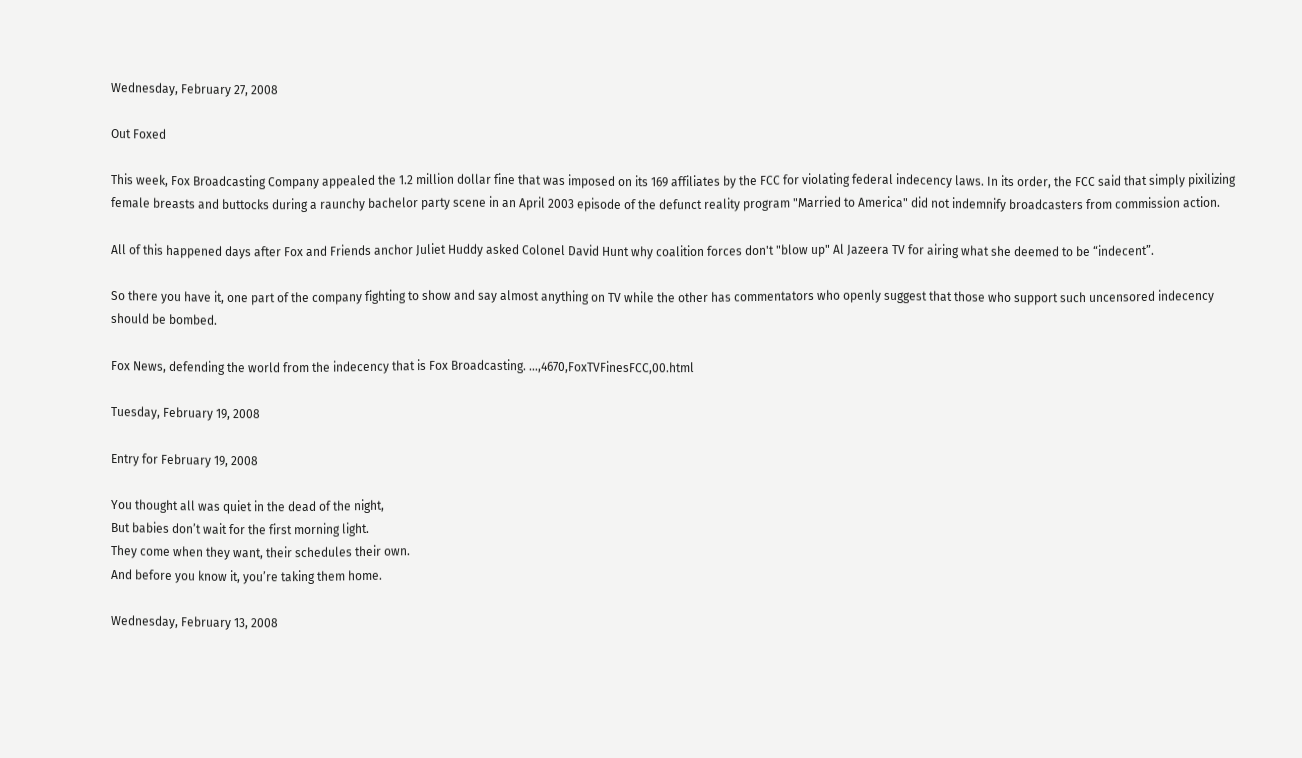Wednesday, February 27, 2008

Out Foxed

This week, Fox Broadcasting Company appealed the 1.2 million dollar fine that was imposed on its 169 affiliates by the FCC for violating federal indecency laws. In its order, the FCC said that simply pixilizing female breasts and buttocks during a raunchy bachelor party scene in an April 2003 episode of the defunct reality program "Married to America" did not indemnify broadcasters from commission action.

All of this happened days after Fox and Friends anchor Juliet Huddy asked Colonel David Hunt why coalition forces don't "blow up" Al Jazeera TV for airing what she deemed to be “indecent”.

So there you have it, one part of the company fighting to show and say almost anything on TV while the other has commentators who openly suggest that those who support such uncensored indecency should be bombed.

Fox News, defending the world from the indecency that is Fox Broadcasting. …,4670,FoxTVFinesFCC,00.html

Tuesday, February 19, 2008

Entry for February 19, 2008

You thought all was quiet in the dead of the night,
But babies don’t wait for the first morning light.
They come when they want, their schedules their own.
And before you know it, you’re taking them home.

Wednesday, February 13, 2008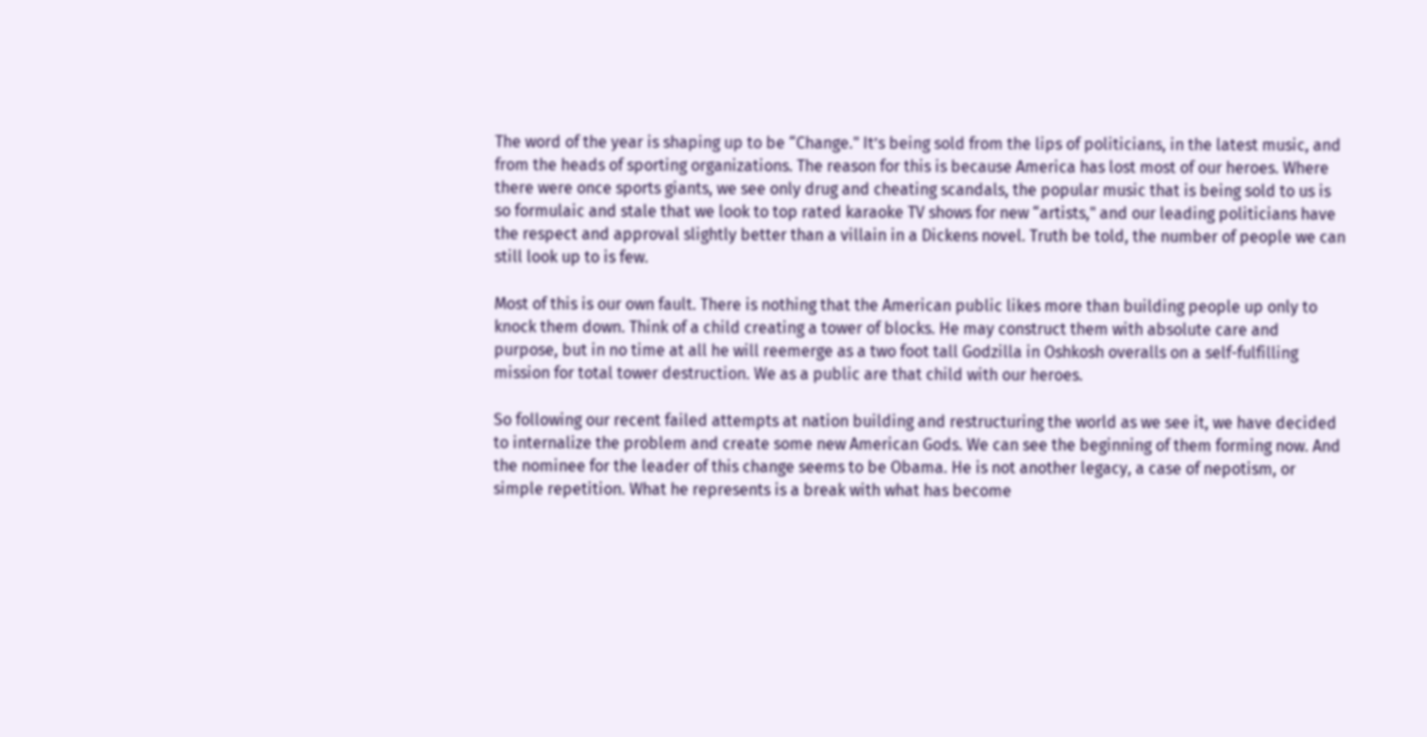The word of the year is shaping up to be “Change." It’s being sold from the lips of politicians, in the latest music, and from the heads of sporting organizations. The reason for this is because America has lost most of our heroes. Where there were once sports giants, we see only drug and cheating scandals, the popular music that is being sold to us is so formulaic and stale that we look to top rated karaoke TV shows for new “artists," and our leading politicians have the respect and approval slightly better than a villain in a Dickens novel. Truth be told, the number of people we can still look up to is few.

Most of this is our own fault. There is nothing that the American public likes more than building people up only to knock them down. Think of a child creating a tower of blocks. He may construct them with absolute care and purpose, but in no time at all he will reemerge as a two foot tall Godzilla in Oshkosh overalls on a self-fulfilling mission for total tower destruction. We as a public are that child with our heroes.

So following our recent failed attempts at nation building and restructuring the world as we see it, we have decided to internalize the problem and create some new American Gods. We can see the beginning of them forming now. And the nominee for the leader of this change seems to be Obama. He is not another legacy, a case of nepotism, or simple repetition. What he represents is a break with what has become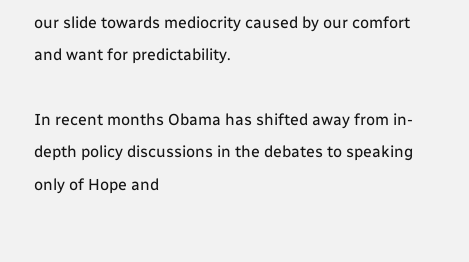our slide towards mediocrity caused by our comfort and want for predictability.

In recent months Obama has shifted away from in-depth policy discussions in the debates to speaking only of Hope and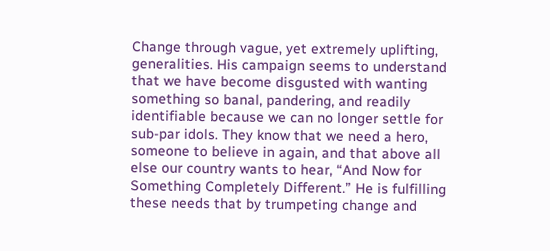Change through vague, yet extremely uplifting, generalities. His campaign seems to understand that we have become disgusted with wanting something so banal, pandering, and readily identifiable because we can no longer settle for sub-par idols. They know that we need a hero, someone to believe in again, and that above all else our country wants to hear, “And Now for Something Completely Different.” He is fulfilling these needs that by trumpeting change and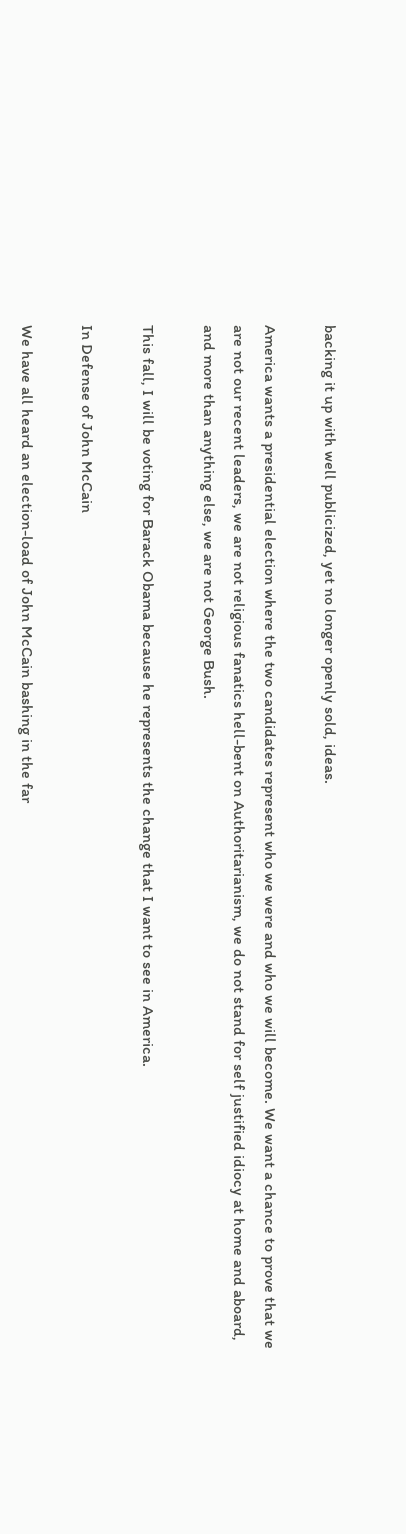backing it up with well publicized, yet no longer openly sold, ideas.

America wants a presidential election where the two candidates represent who we were and who we will become. We want a chance to prove that we are not our recent leaders, we are not religious fanatics hell-bent on Authoritarianism, we do not stand for self justified idiocy at home and aboard, and more than anything else, we are not George Bush.

This fall, I will be voting for Barack Obama because he represents the change that I want to see in America.

In Defense of John McCain

We have all heard an election-load of John McCain bashing in the far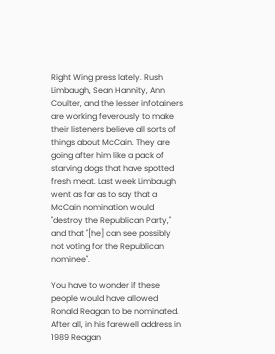Right Wing press lately. Rush Limbaugh, Sean Hannity, Ann Coulter, and the lesser infotainers are working feverously to make their listeners believe all sorts of things about McCain. They are going after him like a pack of starving dogs that have spotted fresh meat. Last week Limbaugh went as far as to say that a McCain nomination would "destroy the Republican Party," and that "[he] can see possibly not voting for the Republican nominee".

You have to wonder if these people would have allowed Ronald Reagan to be nominated. After all, in his farewell address in 1989 Reagan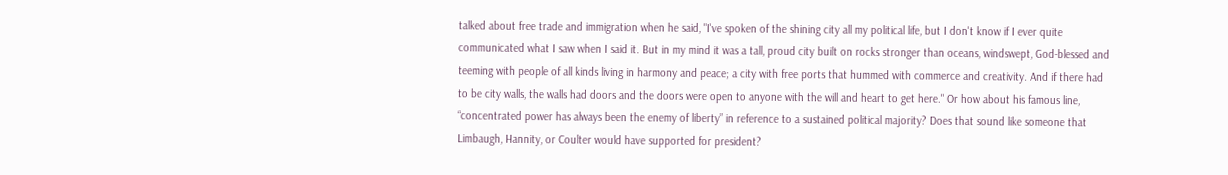talked about free trade and immigration when he said, "I've spoken of the shining city all my political life, but I don't know if I ever quite communicated what I saw when I said it. But in my mind it was a tall, proud city built on rocks stronger than oceans, windswept, God-blessed and teeming with people of all kinds living in harmony and peace; a city with free ports that hummed with commerce and creativity. And if there had to be city walls, the walls had doors and the doors were open to anyone with the will and heart to get here." Or how about his famous line, “concentrated power has always been the enemy of liberty” in reference to a sustained political majority? Does that sound like someone that Limbaugh, Hannity, or Coulter would have supported for president?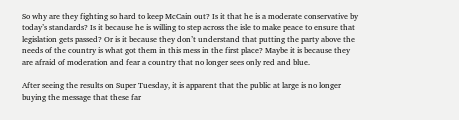So why are they fighting so hard to keep McCain out? Is it that he is a moderate conservative by today’s standards? Is it because he is willing to step across the isle to make peace to ensure that legislation gets passed? Or is it because they don’t understand that putting the party above the needs of the country is what got them in this mess in the first place? Maybe it is because they are afraid of moderation and fear a country that no longer sees only red and blue.

After seeing the results on Super Tuesday, it is apparent that the public at large is no longer buying the message that these far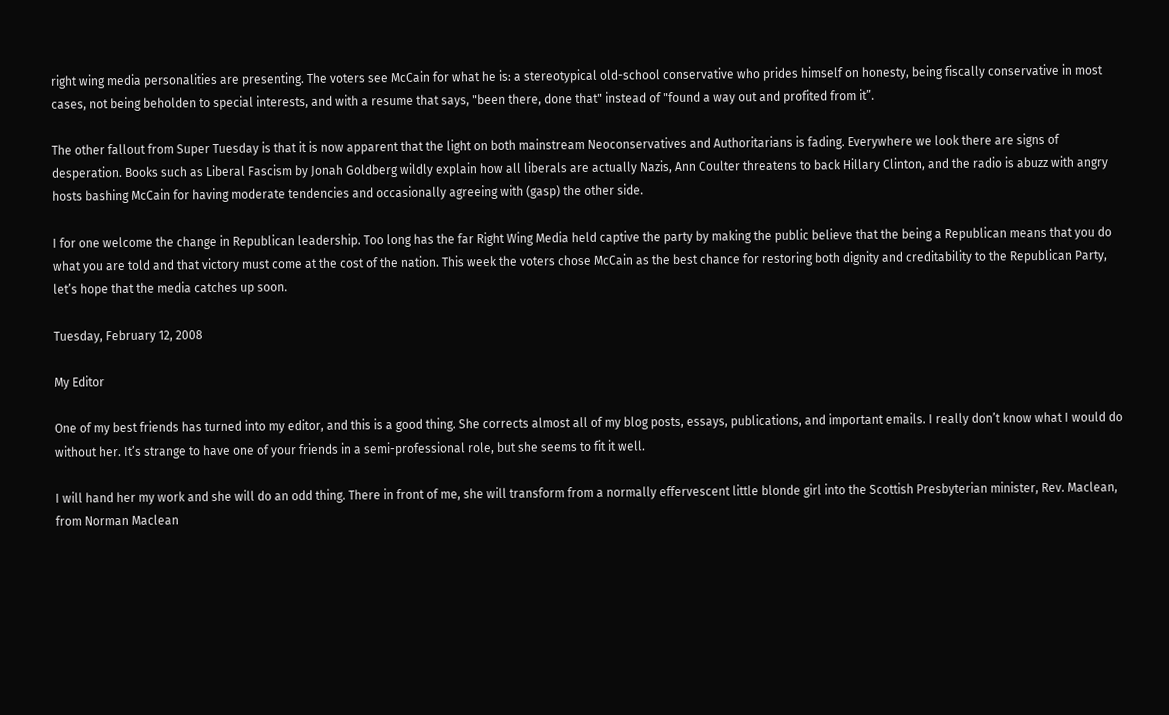right wing media personalities are presenting. The voters see McCain for what he is: a stereotypical old-school conservative who prides himself on honesty, being fiscally conservative in most cases, not being beholden to special interests, and with a resume that says, "been there, done that" instead of "found a way out and profited from it”.

The other fallout from Super Tuesday is that it is now apparent that the light on both mainstream Neoconservatives and Authoritarians is fading. Everywhere we look there are signs of desperation. Books such as Liberal Fascism by Jonah Goldberg wildly explain how all liberals are actually Nazis, Ann Coulter threatens to back Hillary Clinton, and the radio is abuzz with angry hosts bashing McCain for having moderate tendencies and occasionally agreeing with (gasp) the other side.

I for one welcome the change in Republican leadership. Too long has the far Right Wing Media held captive the party by making the public believe that the being a Republican means that you do what you are told and that victory must come at the cost of the nation. This week the voters chose McCain as the best chance for restoring both dignity and creditability to the Republican Party, let’s hope that the media catches up soon.

Tuesday, February 12, 2008

My Editor

One of my best friends has turned into my editor, and this is a good thing. She corrects almost all of my blog posts, essays, publications, and important emails. I really don’t know what I would do without her. It’s strange to have one of your friends in a semi-professional role, but she seems to fit it well.

I will hand her my work and she will do an odd thing. There in front of me, she will transform from a normally effervescent little blonde girl into the Scottish Presbyterian minister, Rev. Maclean, from Norman Maclean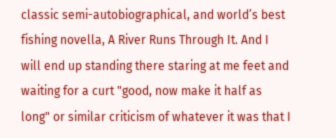classic semi-autobiographical, and world’s best fishing novella, A River Runs Through It. And I will end up standing there staring at me feet and waiting for a curt "good, now make it half as long" or similar criticism of whatever it was that I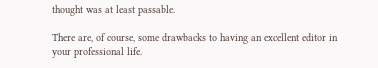thought was at least passable.

There are, of course, some drawbacks to having an excellent editor in your professional life.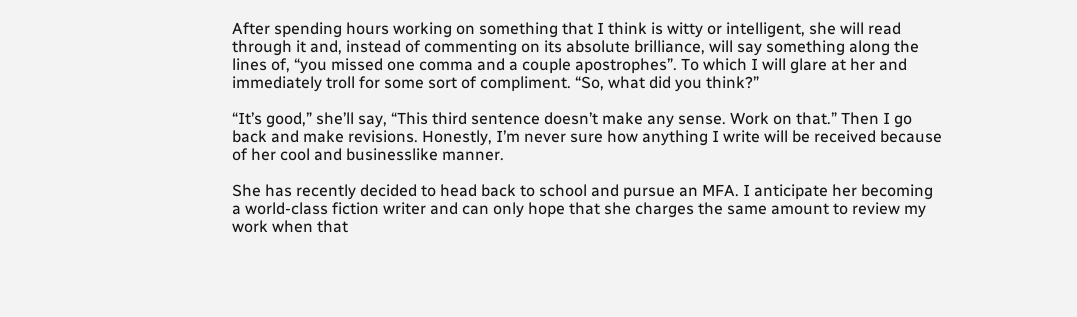After spending hours working on something that I think is witty or intelligent, she will read through it and, instead of commenting on its absolute brilliance, will say something along the lines of, “you missed one comma and a couple apostrophes”. To which I will glare at her and immediately troll for some sort of compliment. “So, what did you think?”

“It’s good,” she’ll say, “This third sentence doesn’t make any sense. Work on that.” Then I go back and make revisions. Honestly, I’m never sure how anything I write will be received because of her cool and businesslike manner.

She has recently decided to head back to school and pursue an MFA. I anticipate her becoming a world-class fiction writer and can only hope that she charges the same amount to review my work when that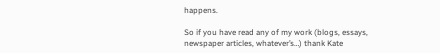happens.

So if you have read any of my work (blogs, essays, newspaper articles, whatever’s…) thank Kate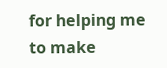for helping me to make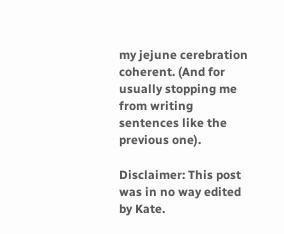my jejune cerebration coherent. (And for usually stopping me from writing sentences like the previous one).

Disclaimer: This post was in no way edited by Kate.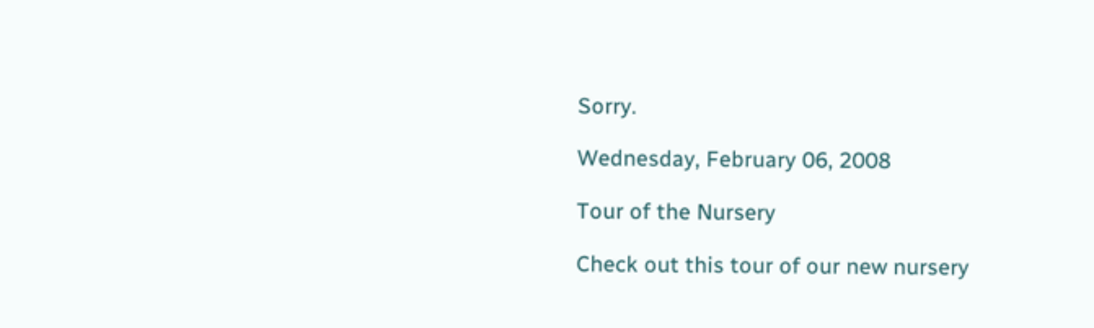Sorry.

Wednesday, February 06, 2008

Tour of the Nursery

Check out this tour of our new nursery